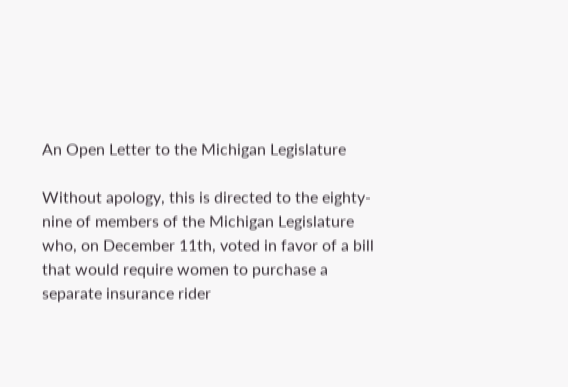An Open Letter to the Michigan Legislature

Without apology, this is directed to the eighty-nine of members of the Michigan Legislature who, on December 11th, voted in favor of a bill that would require women to purchase a separate insurance rider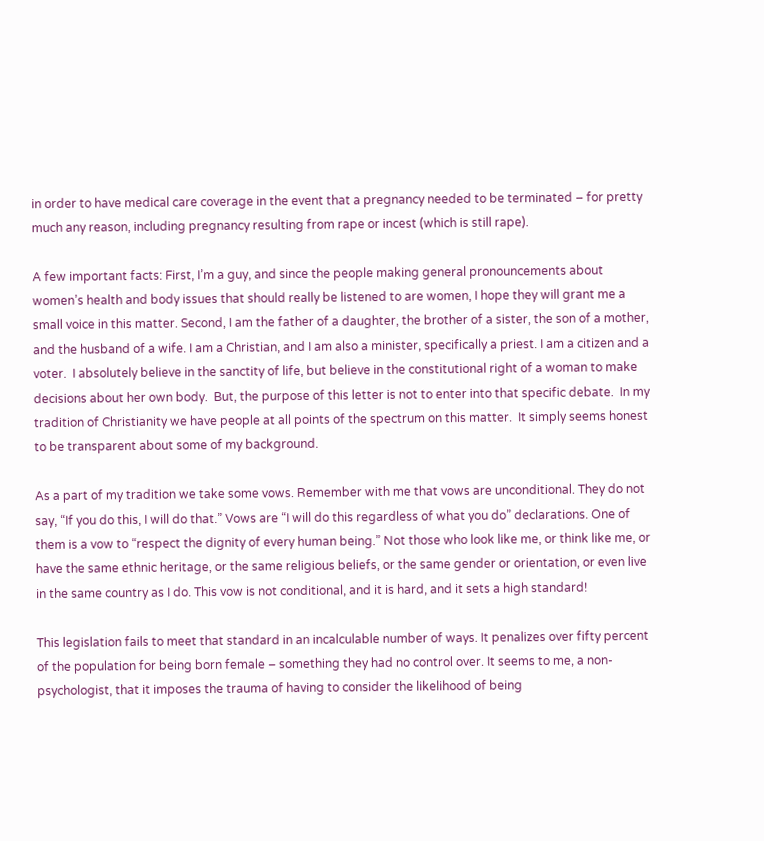in order to have medical care coverage in the event that a pregnancy needed to be terminated – for pretty much any reason, including pregnancy resulting from rape or incest (which is still rape).

A few important facts: First, I’m a guy, and since the people making general pronouncements about women’s health and body issues that should really be listened to are women, I hope they will grant me a small voice in this matter. Second, I am the father of a daughter, the brother of a sister, the son of a mother, and the husband of a wife. I am a Christian, and I am also a minister, specifically a priest. I am a citizen and a voter.  I absolutely believe in the sanctity of life, but believe in the constitutional right of a woman to make decisions about her own body.  But, the purpose of this letter is not to enter into that specific debate.  In my tradition of Christianity we have people at all points of the spectrum on this matter.  It simply seems honest to be transparent about some of my background.

As a part of my tradition we take some vows. Remember with me that vows are unconditional. They do not say, “If you do this, I will do that.” Vows are “I will do this regardless of what you do” declarations. One of them is a vow to “respect the dignity of every human being.” Not those who look like me, or think like me, or have the same ethnic heritage, or the same religious beliefs, or the same gender or orientation, or even live in the same country as I do. This vow is not conditional, and it is hard, and it sets a high standard!

This legislation fails to meet that standard in an incalculable number of ways. It penalizes over fifty percent of the population for being born female – something they had no control over. It seems to me, a non-psychologist, that it imposes the trauma of having to consider the likelihood of being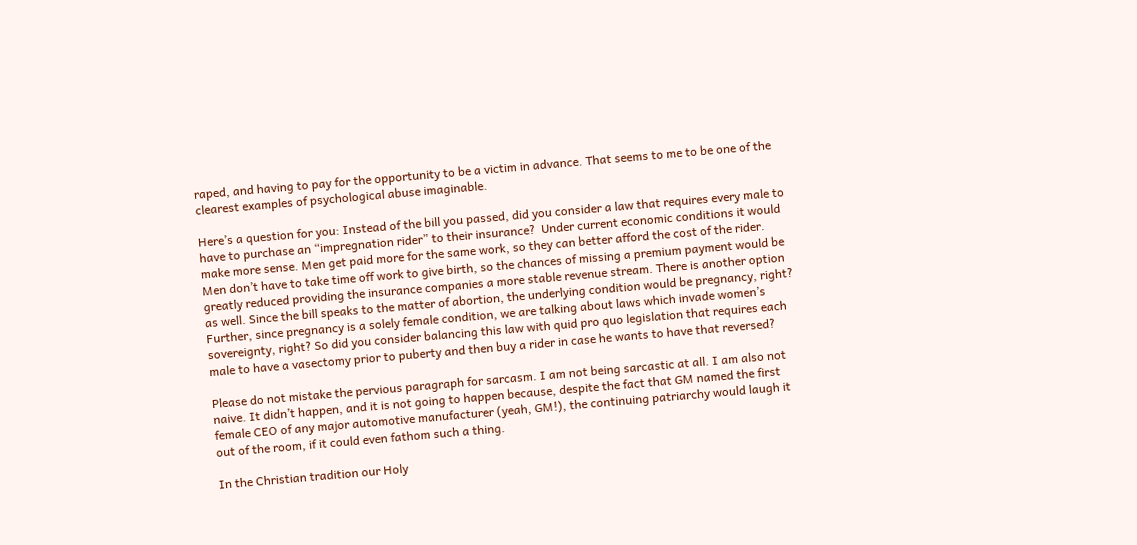raped, and having to pay for the opportunity to be a victim in advance. That seems to me to be one of the clearest examples of psychological abuse imaginable.

Here’s a question for you: Instead of the bill you passed, did you consider a law that requires every male to have to purchase an “impregnation rider” to their insurance?  Under current economic conditions it would make more sense. Men get paid more for the same work, so they can better afford the cost of the rider. Men don’t have to take time off work to give birth, so the chances of missing a premium payment would be greatly reduced providing the insurance companies a more stable revenue stream. There is another option as well. Since the bill speaks to the matter of abortion, the underlying condition would be pregnancy, right? Further, since pregnancy is a solely female condition, we are talking about laws which invade women’s sovereignty, right? So did you consider balancing this law with quid pro quo legislation that requires each male to have a vasectomy prior to puberty and then buy a rider in case he wants to have that reversed?

Please do not mistake the pervious paragraph for sarcasm. I am not being sarcastic at all. I am also not naive. It didn’t happen, and it is not going to happen because, despite the fact that GM named the first female CEO of any major automotive manufacturer (yeah, GM!), the continuing patriarchy would laugh it out of the room, if it could even fathom such a thing.

In the Christian tradition our Holy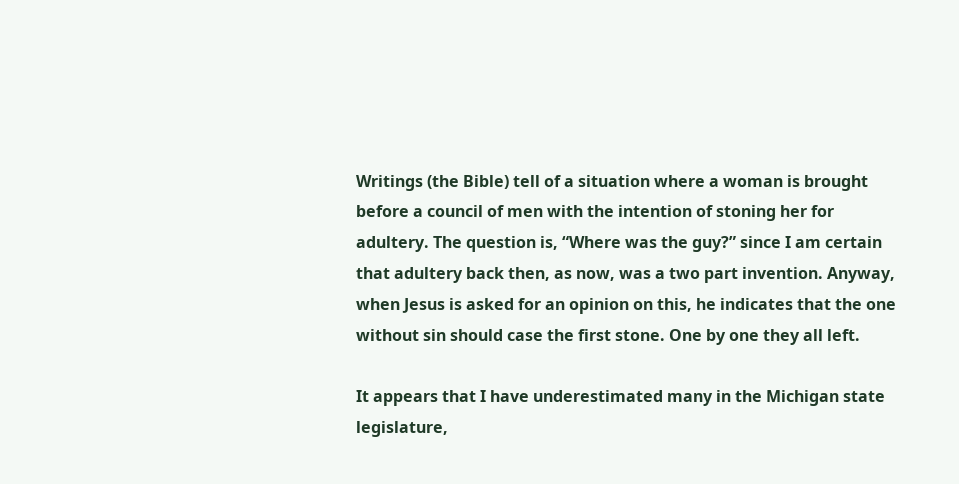Writings (the Bible) tell of a situation where a woman is brought before a council of men with the intention of stoning her for adultery. The question is, “Where was the guy?” since I am certain that adultery back then, as now, was a two part invention. Anyway, when Jesus is asked for an opinion on this, he indicates that the one without sin should case the first stone. One by one they all left.

It appears that I have underestimated many in the Michigan state legislature,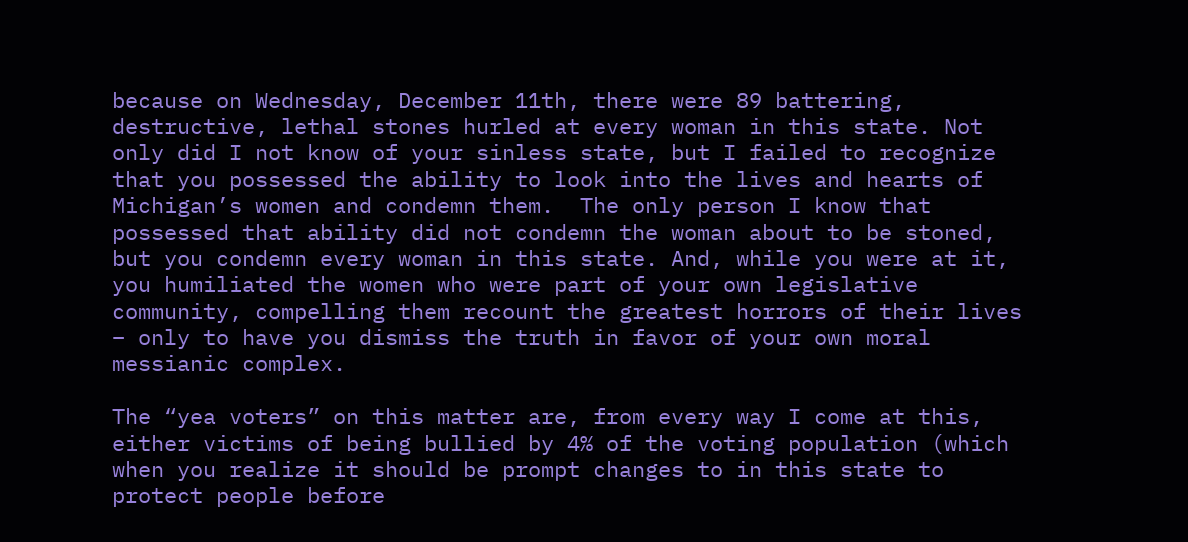because on Wednesday, December 11th, there were 89 battering, destructive, lethal stones hurled at every woman in this state. Not only did I not know of your sinless state, but I failed to recognize that you possessed the ability to look into the lives and hearts of Michigan’s women and condemn them.  The only person I know that possessed that ability did not condemn the woman about to be stoned, but you condemn every woman in this state. And, while you were at it, you humiliated the women who were part of your own legislative community, compelling them recount the greatest horrors of their lives – only to have you dismiss the truth in favor of your own moral messianic complex.

The “yea voters” on this matter are, from every way I come at this, either victims of being bullied by 4% of the voting population (which when you realize it should be prompt changes to in this state to protect people before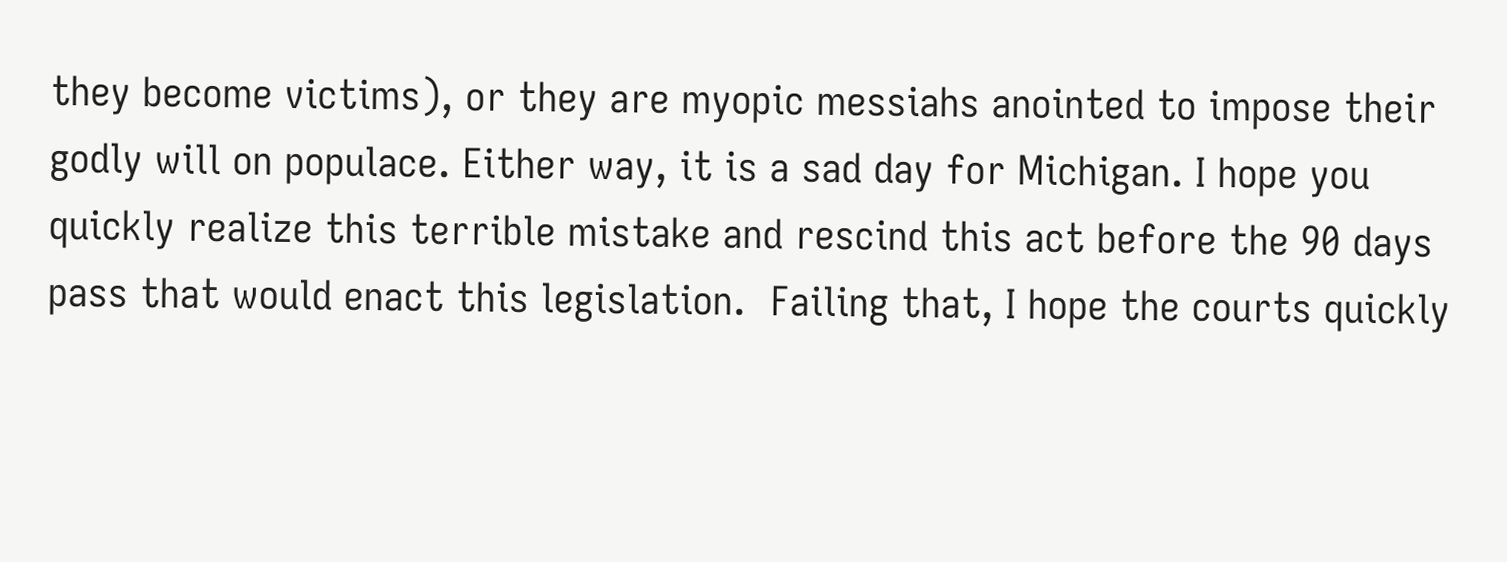they become victims), or they are myopic messiahs anointed to impose their godly will on populace. Either way, it is a sad day for Michigan. I hope you quickly realize this terrible mistake and rescind this act before the 90 days pass that would enact this legislation.  Failing that, I hope the courts quickly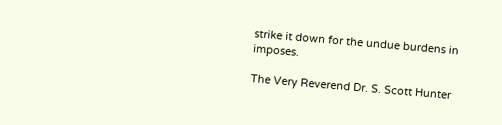strike it down for the undue burdens in imposes.

The Very Reverend Dr. S. Scott Hunter